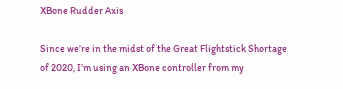XBone Rudder Axis

Since we’re in the midst of the Great Flightstick Shortage of 2020, I’m using an XBone controller from my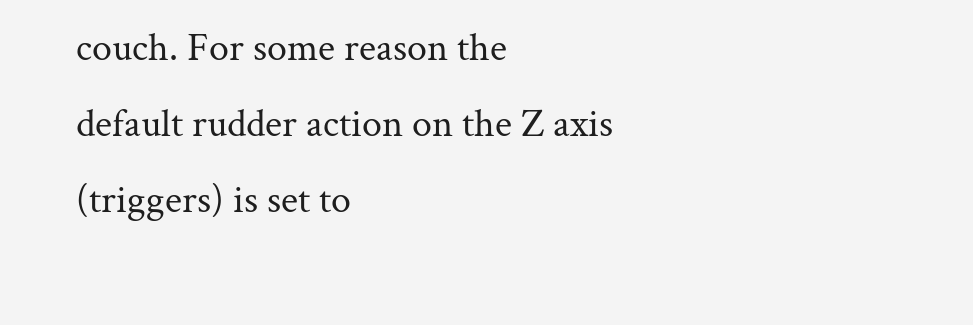couch. For some reason the default rudder action on the Z axis (triggers) is set to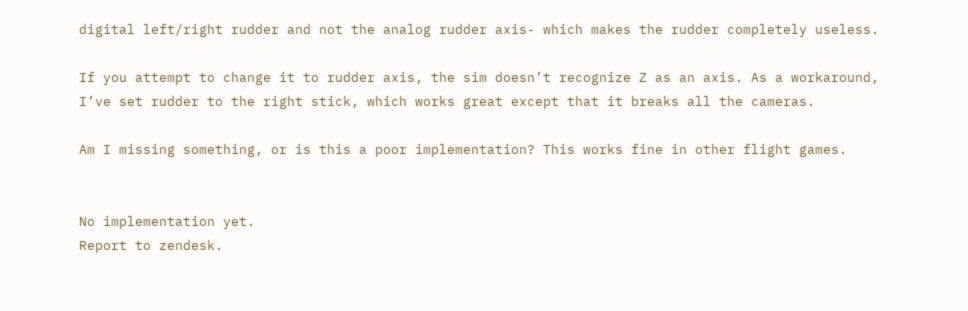digital left/right rudder and not the analog rudder axis- which makes the rudder completely useless.

If you attempt to change it to rudder axis, the sim doesn’t recognize Z as an axis. As a workaround, I’ve set rudder to the right stick, which works great except that it breaks all the cameras.

Am I missing something, or is this a poor implementation? This works fine in other flight games.


No implementation yet.
Report to zendesk.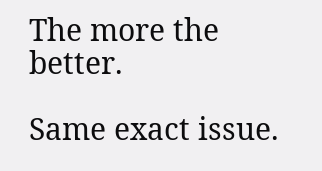The more the better.

Same exact issue.